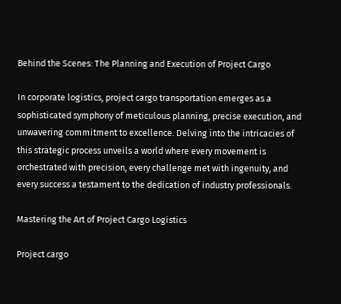Behind the Scenes: The Planning and Execution of Project Cargo

In corporate logistics, project cargo transportation emerges as a sophisticated symphony of meticulous planning, precise execution, and unwavering commitment to excellence. Delving into the intricacies of this strategic process unveils a world where every movement is orchestrated with precision, every challenge met with ingenuity, and every success a testament to the dedication of industry professionals.

Mastering the Art of Project Cargo Logistics

Project cargo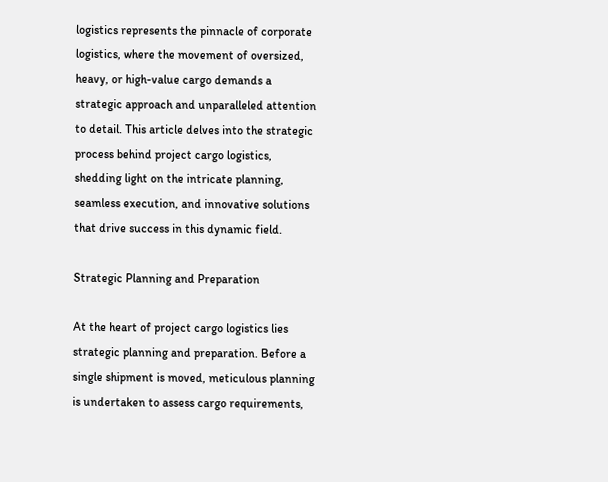logistics represents the pinnacle of corporate logistics, where the movement of oversized, heavy, or high-value cargo demands a strategic approach and unparalleled attention to detail. This article delves into the strategic process behind project cargo logistics, shedding light on the intricate planning, seamless execution, and innovative solutions that drive success in this dynamic field.

Strategic Planning and Preparation

At the heart of project cargo logistics lies strategic planning and preparation. Before a single shipment is moved, meticulous planning is undertaken to assess cargo requirements,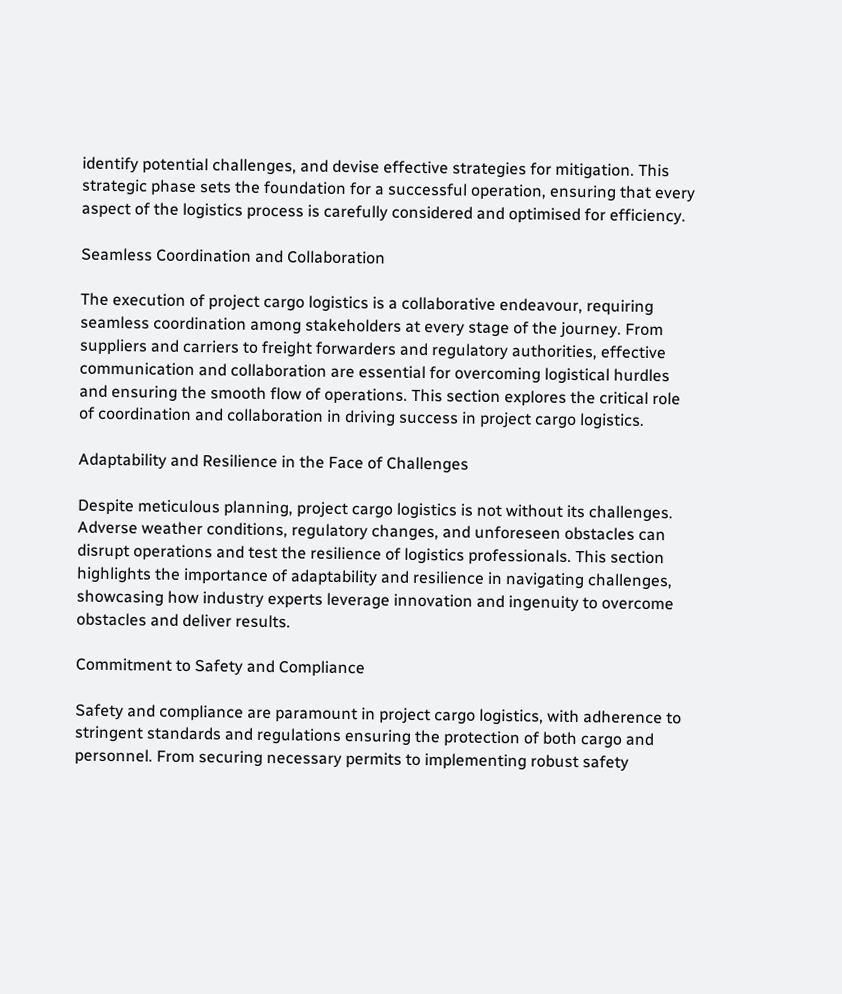identify potential challenges, and devise effective strategies for mitigation. This strategic phase sets the foundation for a successful operation, ensuring that every aspect of the logistics process is carefully considered and optimised for efficiency.

Seamless Coordination and Collaboration

The execution of project cargo logistics is a collaborative endeavour, requiring seamless coordination among stakeholders at every stage of the journey. From suppliers and carriers to freight forwarders and regulatory authorities, effective communication and collaboration are essential for overcoming logistical hurdles and ensuring the smooth flow of operations. This section explores the critical role of coordination and collaboration in driving success in project cargo logistics.

Adaptability and Resilience in the Face of Challenges

Despite meticulous planning, project cargo logistics is not without its challenges. Adverse weather conditions, regulatory changes, and unforeseen obstacles can disrupt operations and test the resilience of logistics professionals. This section highlights the importance of adaptability and resilience in navigating challenges, showcasing how industry experts leverage innovation and ingenuity to overcome obstacles and deliver results.

Commitment to Safety and Compliance

Safety and compliance are paramount in project cargo logistics, with adherence to stringent standards and regulations ensuring the protection of both cargo and personnel. From securing necessary permits to implementing robust safety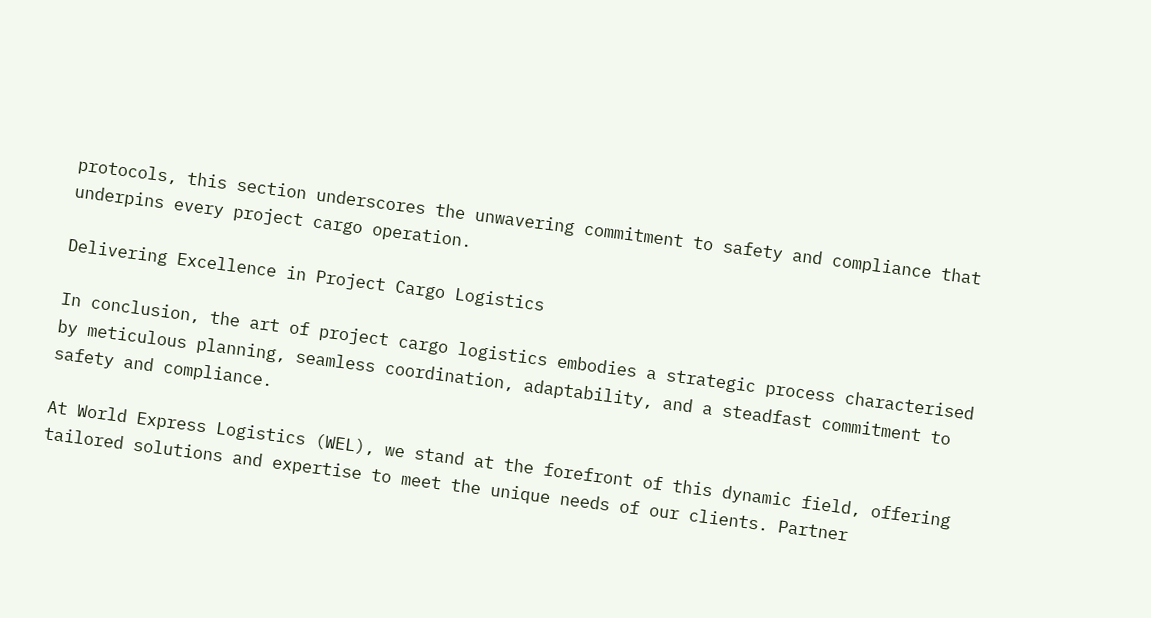protocols, this section underscores the unwavering commitment to safety and compliance that underpins every project cargo operation.

Delivering Excellence in Project Cargo Logistics

In conclusion, the art of project cargo logistics embodies a strategic process characterised by meticulous planning, seamless coordination, adaptability, and a steadfast commitment to safety and compliance.

At World Express Logistics (WEL), we stand at the forefront of this dynamic field, offering tailored solutions and expertise to meet the unique needs of our clients. Partner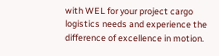with WEL for your project cargo logistics needs and experience the difference of excellence in motion.